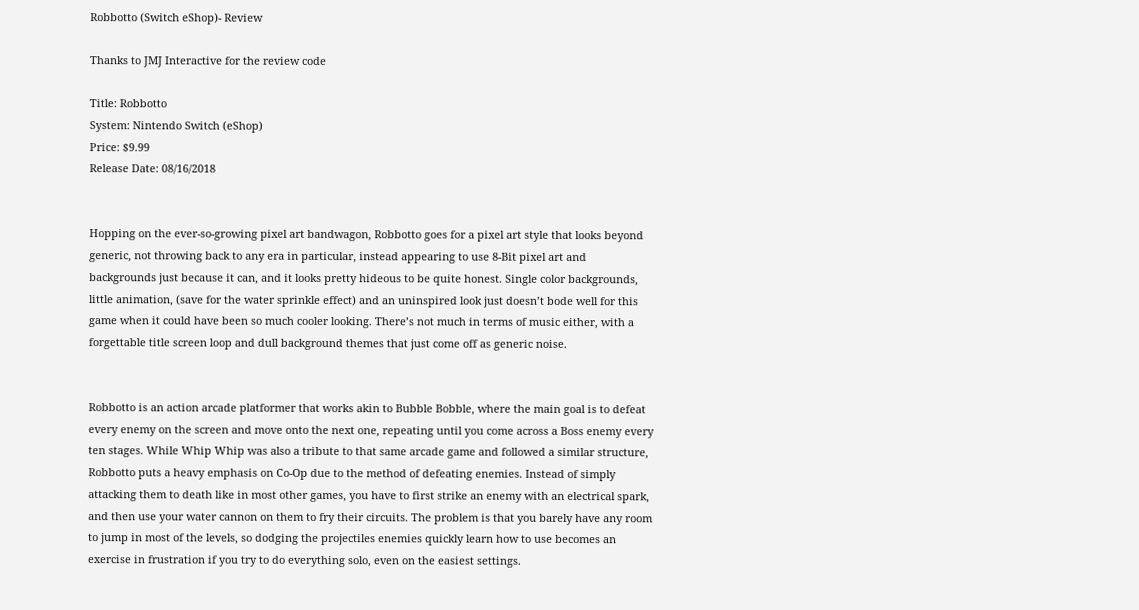Robbotto (Switch eShop)- Review

Thanks to JMJ Interactive for the review code

Title: Robbotto
System: Nintendo Switch (eShop)
Price: $9.99
Release Date: 08/16/2018


Hopping on the ever-so-growing pixel art bandwagon, Robbotto goes for a pixel art style that looks beyond generic, not throwing back to any era in particular, instead appearing to use 8-Bit pixel art and backgrounds just because it can, and it looks pretty hideous to be quite honest. Single color backgrounds, little animation, (save for the water sprinkle effect) and an uninspired look just doesn’t bode well for this game when it could have been so much cooler looking. There’s not much in terms of music either, with a forgettable title screen loop and dull background themes that just come off as generic noise.


Robbotto is an action arcade platformer that works akin to Bubble Bobble, where the main goal is to defeat every enemy on the screen and move onto the next one, repeating until you come across a Boss enemy every ten stages. While Whip Whip was also a tribute to that same arcade game and followed a similar structure, Robbotto puts a heavy emphasis on Co-Op due to the method of defeating enemies. Instead of simply attacking them to death like in most other games, you have to first strike an enemy with an electrical spark, and then use your water cannon on them to fry their circuits. The problem is that you barely have any room to jump in most of the levels, so dodging the projectiles enemies quickly learn how to use becomes an exercise in frustration if you try to do everything solo, even on the easiest settings.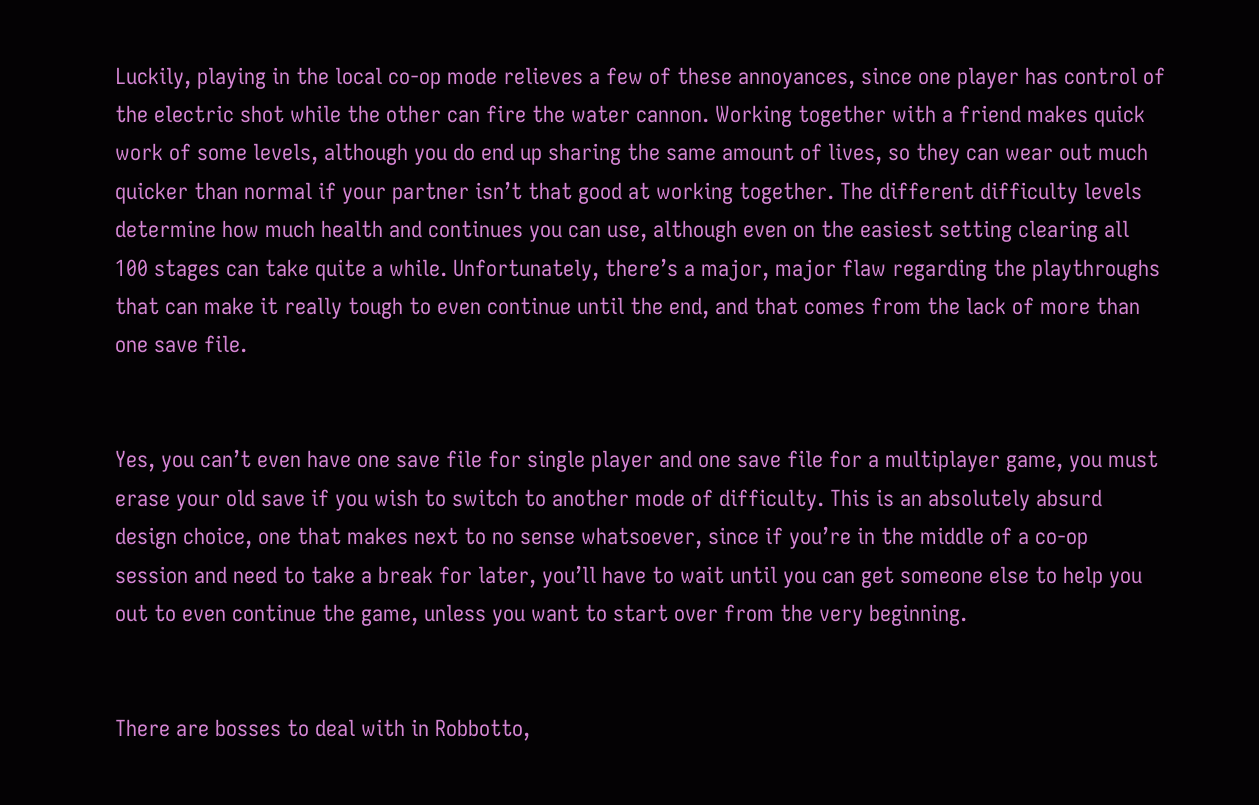Luckily, playing in the local co-op mode relieves a few of these annoyances, since one player has control of the electric shot while the other can fire the water cannon. Working together with a friend makes quick work of some levels, although you do end up sharing the same amount of lives, so they can wear out much quicker than normal if your partner isn’t that good at working together. The different difficulty levels determine how much health and continues you can use, although even on the easiest setting clearing all 100 stages can take quite a while. Unfortunately, there’s a major, major flaw regarding the playthroughs that can make it really tough to even continue until the end, and that comes from the lack of more than one save file.


Yes, you can’t even have one save file for single player and one save file for a multiplayer game, you must erase your old save if you wish to switch to another mode of difficulty. This is an absolutely absurd design choice, one that makes next to no sense whatsoever, since if you’re in the middle of a co-op session and need to take a break for later, you’ll have to wait until you can get someone else to help you out to even continue the game, unless you want to start over from the very beginning.


There are bosses to deal with in Robbotto,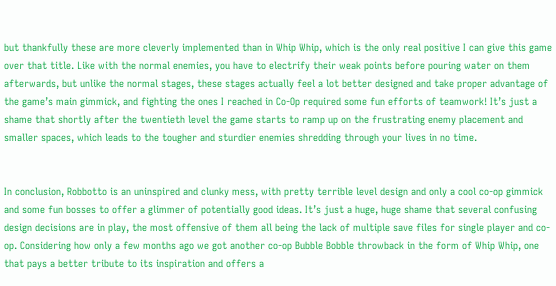but thankfully these are more cleverly implemented than in Whip Whip, which is the only real positive I can give this game over that title. Like with the normal enemies, you have to electrify their weak points before pouring water on them afterwards, but unlike the normal stages, these stages actually feel a lot better designed and take proper advantage of the game’s main gimmick, and fighting the ones I reached in Co-Op required some fun efforts of teamwork! It’s just a shame that shortly after the twentieth level the game starts to ramp up on the frustrating enemy placement and smaller spaces, which leads to the tougher and sturdier enemies shredding through your lives in no time.


In conclusion, Robbotto is an uninspired and clunky mess, with pretty terrible level design and only a cool co-op gimmick and some fun bosses to offer a glimmer of potentially good ideas. It’s just a huge, huge shame that several confusing design decisions are in play, the most offensive of them all being the lack of multiple save files for single player and co-op. Considering how only a few months ago we got another co-op Bubble Bobble throwback in the form of Whip Whip, one that pays a better tribute to its inspiration and offers a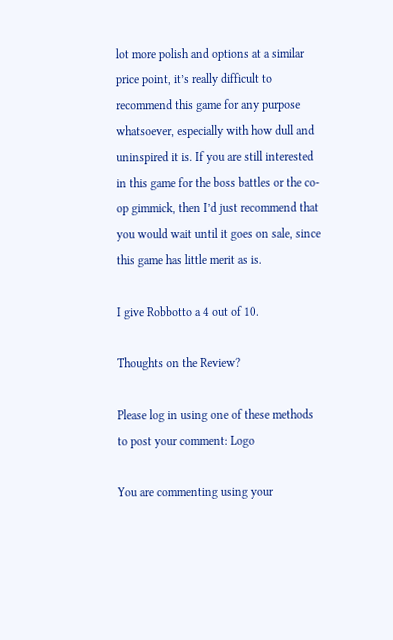lot more polish and options at a similar price point, it’s really difficult to recommend this game for any purpose whatsoever, especially with how dull and uninspired it is. If you are still interested in this game for the boss battles or the co-op gimmick, then I’d just recommend that you would wait until it goes on sale, since this game has little merit as is.

I give Robbotto a 4 out of 10.

Thoughts on the Review?

Please log in using one of these methods to post your comment: Logo

You are commenting using your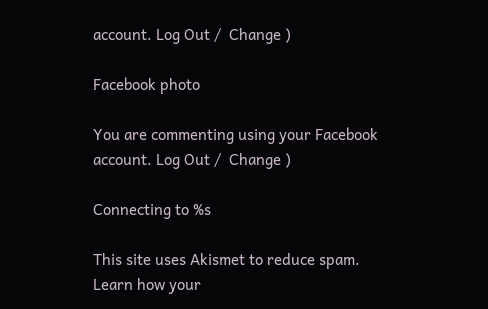account. Log Out /  Change )

Facebook photo

You are commenting using your Facebook account. Log Out /  Change )

Connecting to %s

This site uses Akismet to reduce spam. Learn how your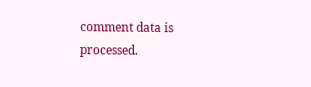comment data is processed.